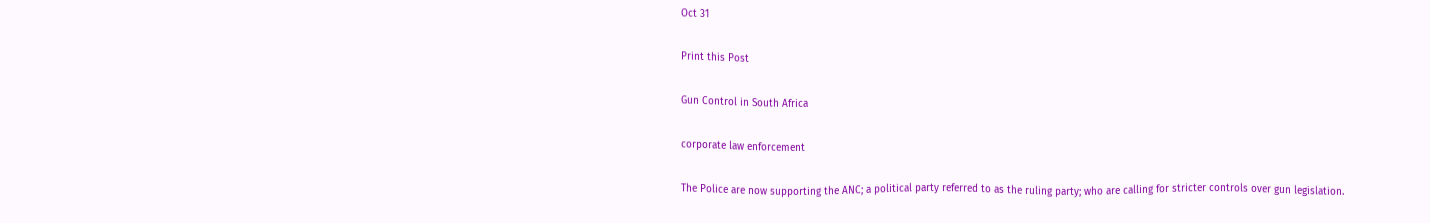Oct 31

Print this Post

Gun Control in South Africa

corporate law enforcement

The Police are now supporting the ANC; a political party referred to as the ruling party; who are calling for stricter controls over gun legislation.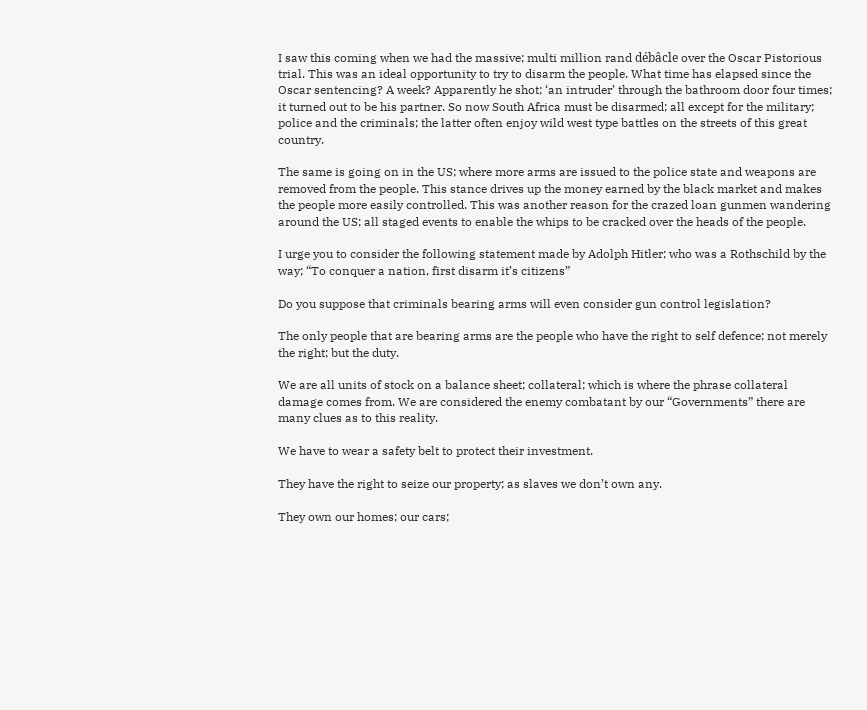I saw this coming when we had the massive; multi million rand débâcle over the Oscar Pistorious trial. This was an ideal opportunity to try to disarm the people. What time has elapsed since the Oscar sentencing? A week? Apparently he shot; ‘an intruder’ through the bathroom door four times; it turned out to be his partner. So now South Africa must be disarmed; all except for the military; police and the criminals; the latter often enjoy wild west type battles on the streets of this great country.

The same is going on in the US; where more arms are issued to the police state and weapons are removed from the people. This stance drives up the money earned by the black market and makes the people more easily controlled. This was another reason for the crazed loan gunmen wandering around the US; all staged events to enable the whips to be cracked over the heads of the people.

I urge you to consider the following statement made by Adolph Hitler; who was a Rothschild by the way; “To conquer a nation, first disarm it’s citizens”

Do you suppose that criminals bearing arms will even consider gun control legislation?

The only people that are bearing arms are the people who have the right to self defence; not merely the right; but the duty.

We are all units of stock on a balance sheet; collateral; which is where the phrase collateral damage comes from. We are considered the enemy combatant by our “Governments” there are many clues as to this reality.

We have to wear a safety belt to protect their investment.

They have the right to seize our property; as slaves we don’t own any.

They own our homes; our cars;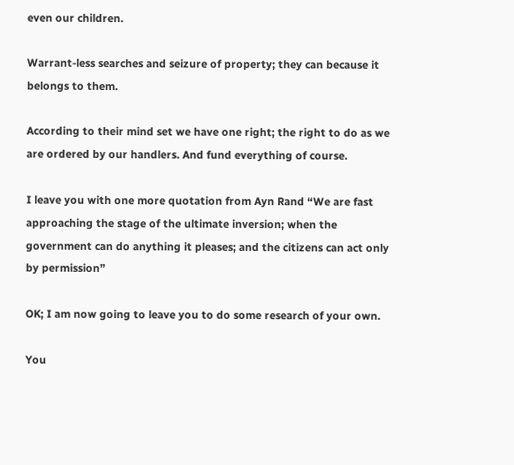even our children.

Warrant-less searches and seizure of property; they can because it belongs to them.

According to their mind set we have one right; the right to do as we are ordered by our handlers. And fund everything of course.

I leave you with one more quotation from Ayn Rand “We are fast approaching the stage of the ultimate inversion; when the government can do anything it pleases; and the citizens can act only by permission”

OK; I am now going to leave you to do some research of your own.

You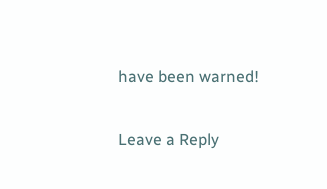have been warned!


Leave a Reply